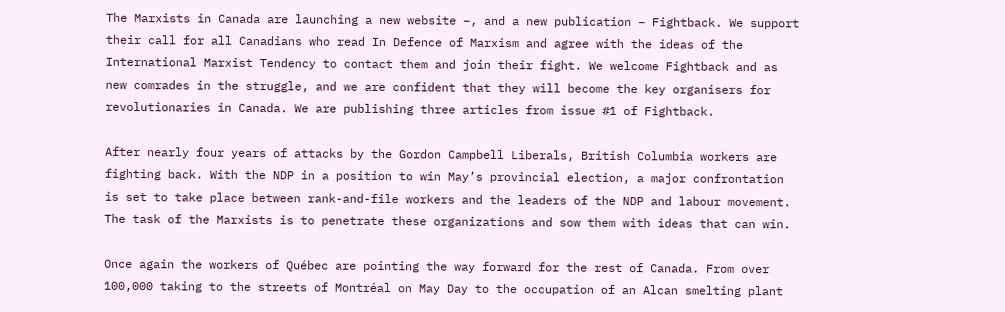The Marxists in Canada are launching a new website –, and a new publication – Fightback. We support their call for all Canadians who read In Defence of Marxism and agree with the ideas of the International Marxist Tendency to contact them and join their fight. We welcome Fightback and as new comrades in the struggle, and we are confident that they will become the key organisers for revolutionaries in Canada. We are publishing three articles from issue #1 of Fightback.

After nearly four years of attacks by the Gordon Campbell Liberals, British Columbia workers are fighting back. With the NDP in a position to win May’s provincial election, a major confrontation is set to take place between rank-and-file workers and the leaders of the NDP and labour movement. The task of the Marxists is to penetrate these organizations and sow them with ideas that can win.

Once again the workers of Québec are pointing the way forward for the rest of Canada. From over 100,000 taking to the streets of Montréal on May Day to the occupation of an Alcan smelting plant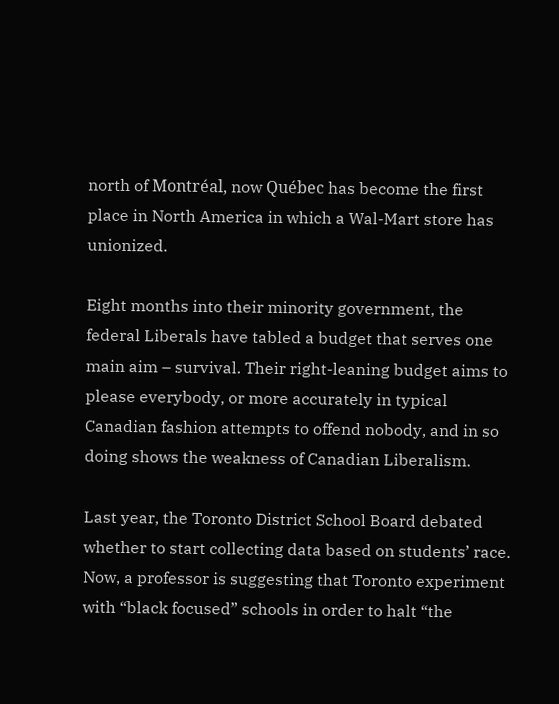north of Montréal, now Québec has become the first place in North America in which a Wal-Mart store has unionized.

Eight months into their minority government, the federal Liberals have tabled a budget that serves one main aim – survival. Their right-leaning budget aims to please everybody, or more accurately in typical Canadian fashion attempts to offend nobody, and in so doing shows the weakness of Canadian Liberalism.

Last year, the Toronto District School Board debated whether to start collecting data based on students’ race. Now, a professor is suggesting that Toronto experiment with “black focused” schools in order to halt “the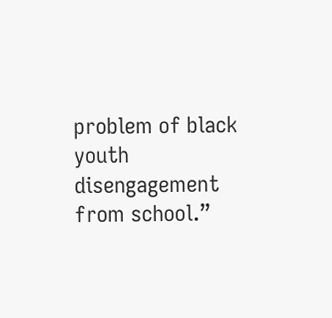problem of black youth disengagement from school.”